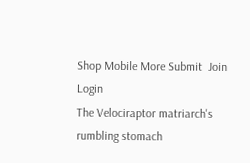Shop Mobile More Submit  Join Login
The Velociraptor matriarch's rumbling stomach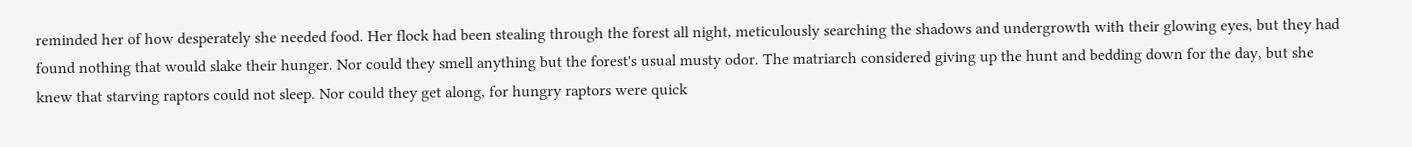reminded her of how desperately she needed food. Her flock had been stealing through the forest all night, meticulously searching the shadows and undergrowth with their glowing eyes, but they had found nothing that would slake their hunger. Nor could they smell anything but the forest's usual musty odor. The matriarch considered giving up the hunt and bedding down for the day, but she knew that starving raptors could not sleep. Nor could they get along, for hungry raptors were quick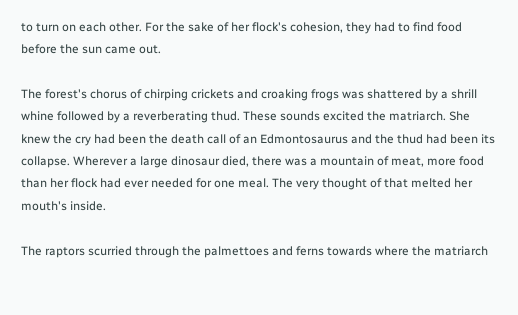to turn on each other. For the sake of her flock's cohesion, they had to find food before the sun came out.

The forest's chorus of chirping crickets and croaking frogs was shattered by a shrill whine followed by a reverberating thud. These sounds excited the matriarch. She knew the cry had been the death call of an Edmontosaurus and the thud had been its collapse. Wherever a large dinosaur died, there was a mountain of meat, more food than her flock had ever needed for one meal. The very thought of that melted her mouth's inside.

The raptors scurried through the palmettoes and ferns towards where the matriarch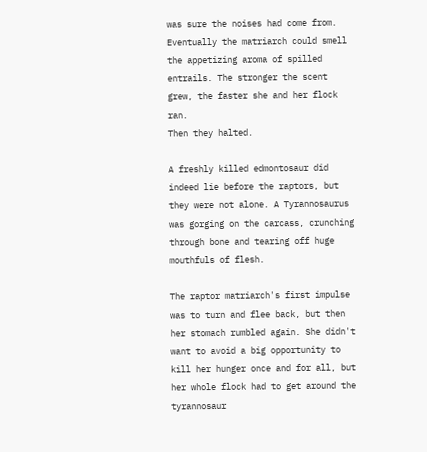was sure the noises had come from. Eventually the matriarch could smell the appetizing aroma of spilled entrails. The stronger the scent grew, the faster she and her flock ran.
Then they halted.

A freshly killed edmontosaur did indeed lie before the raptors, but they were not alone. A Tyrannosaurus was gorging on the carcass, crunching through bone and tearing off huge mouthfuls of flesh.

The raptor matriarch's first impulse was to turn and flee back, but then her stomach rumbled again. She didn't want to avoid a big opportunity to kill her hunger once and for all, but her whole flock had to get around the tyrannosaur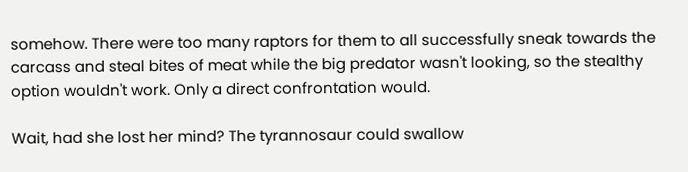somehow. There were too many raptors for them to all successfully sneak towards the carcass and steal bites of meat while the big predator wasn't looking, so the stealthy option wouldn't work. Only a direct confrontation would.

Wait, had she lost her mind? The tyrannosaur could swallow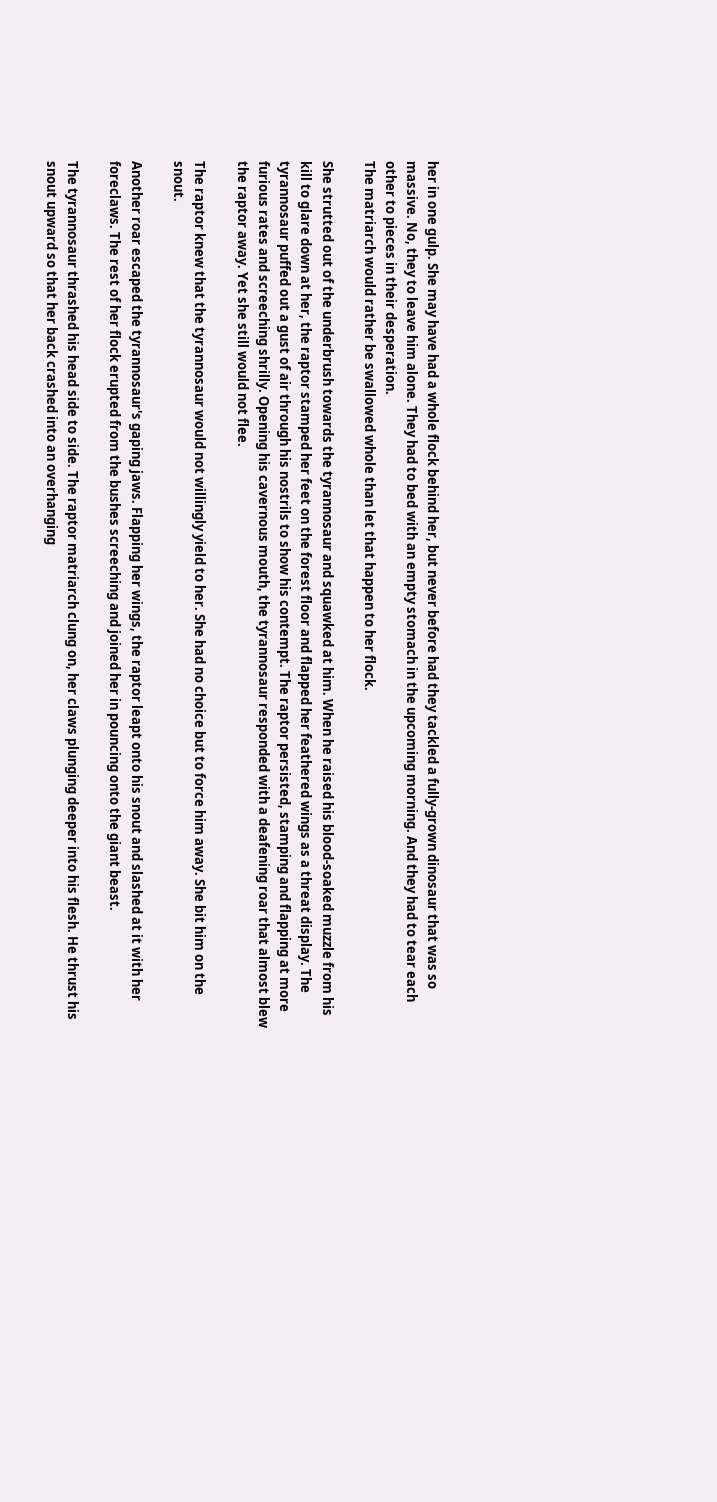her in one gulp. She may have had a whole flock behind her, but never before had they tackled a fully-grown dinosaur that was so massive. No, they to leave him alone. They had to bed with an empty stomach in the upcoming morning. And they had to tear each other to pieces in their desperation.
The matriarch would rather be swallowed whole than let that happen to her flock.

She strutted out of the underbrush towards the tyrannosaur and squawked at him. When he raised his blood-soaked muzzle from his kill to glare down at her, the raptor stamped her feet on the forest floor and flapped her feathered wings as a threat display. The tyrannosaur puffed out a gust of air through his nostrils to show his contempt. The raptor persisted, stamping and flapping at more furious rates and screeching shrilly. Opening his cavernous mouth, the tyrannosaur responded with a deafening roar that almost blew the raptor away. Yet she still would not flee.

The raptor knew that the tyrannosaur would not willingly yield to her. She had no choice but to force him away. She bit him on the snout.

Another roar escaped the tyrannosaur's gaping jaws. Flapping her wings, the raptor leapt onto his snout and slashed at it with her foreclaws. The rest of her flock erupted from the bushes screeching and joined her in pouncing onto the giant beast.

The tyrannosaur thrashed his head side to side. The raptor matriarch clung on, her claws plunging deeper into his flesh. He thrust his snout upward so that her back crashed into an overhanging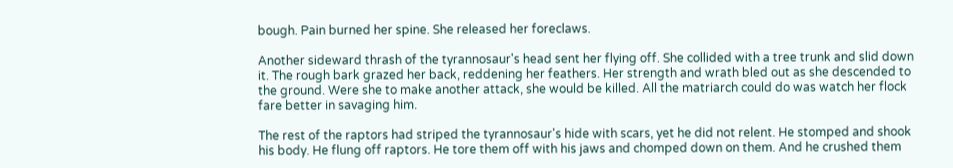bough. Pain burned her spine. She released her foreclaws.

Another sideward thrash of the tyrannosaur's head sent her flying off. She collided with a tree trunk and slid down it. The rough bark grazed her back, reddening her feathers. Her strength and wrath bled out as she descended to the ground. Were she to make another attack, she would be killed. All the matriarch could do was watch her flock fare better in savaging him.

The rest of the raptors had striped the tyrannosaur's hide with scars, yet he did not relent. He stomped and shook his body. He flung off raptors. He tore them off with his jaws and chomped down on them. And he crushed them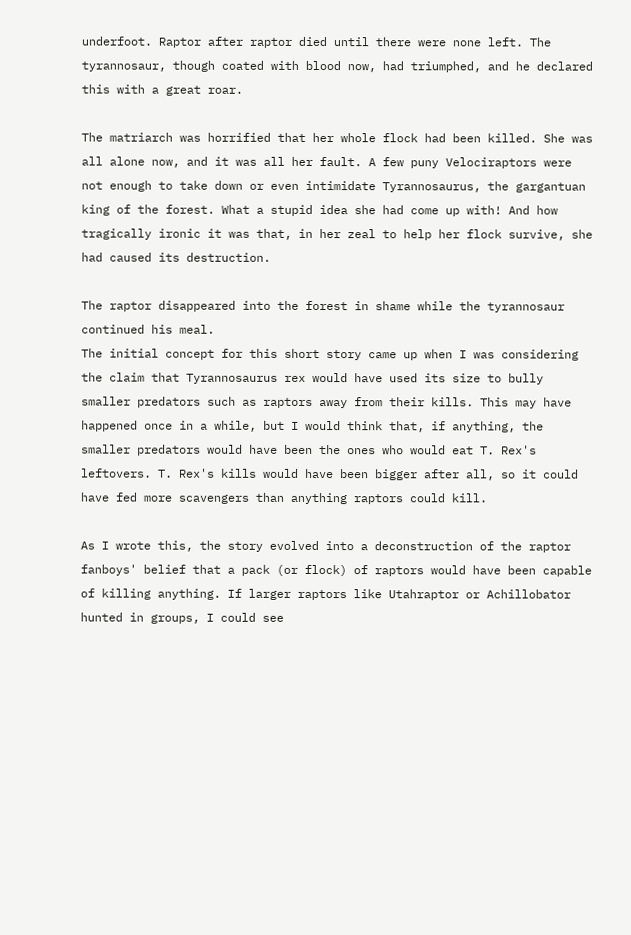underfoot. Raptor after raptor died until there were none left. The tyrannosaur, though coated with blood now, had triumphed, and he declared this with a great roar.

The matriarch was horrified that her whole flock had been killed. She was all alone now, and it was all her fault. A few puny Velociraptors were not enough to take down or even intimidate Tyrannosaurus, the gargantuan king of the forest. What a stupid idea she had come up with! And how tragically ironic it was that, in her zeal to help her flock survive, she had caused its destruction.

The raptor disappeared into the forest in shame while the tyrannosaur continued his meal.
The initial concept for this short story came up when I was considering the claim that Tyrannosaurus rex would have used its size to bully smaller predators such as raptors away from their kills. This may have happened once in a while, but I would think that, if anything, the smaller predators would have been the ones who would eat T. Rex's leftovers. T. Rex's kills would have been bigger after all, so it could have fed more scavengers than anything raptors could kill.

As I wrote this, the story evolved into a deconstruction of the raptor fanboys' belief that a pack (or flock) of raptors would have been capable of killing anything. If larger raptors like Utahraptor or Achillobator hunted in groups, I could see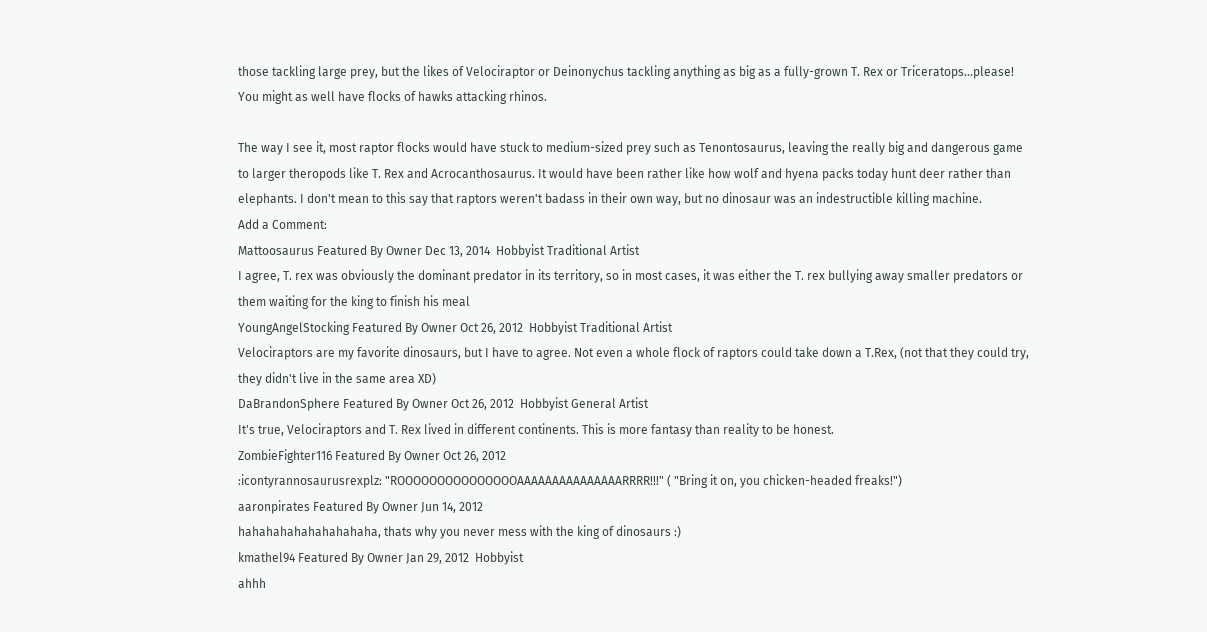those tackling large prey, but the likes of Velociraptor or Deinonychus tackling anything as big as a fully-grown T. Rex or Triceratops...please! You might as well have flocks of hawks attacking rhinos.

The way I see it, most raptor flocks would have stuck to medium-sized prey such as Tenontosaurus, leaving the really big and dangerous game to larger theropods like T. Rex and Acrocanthosaurus. It would have been rather like how wolf and hyena packs today hunt deer rather than elephants. I don't mean to this say that raptors weren't badass in their own way, but no dinosaur was an indestructible killing machine.
Add a Comment:
Mattoosaurus Featured By Owner Dec 13, 2014  Hobbyist Traditional Artist
I agree, T. rex was obviously the dominant predator in its territory, so in most cases, it was either the T. rex bullying away smaller predators or them waiting for the king to finish his meal
YoungAngelStocking Featured By Owner Oct 26, 2012  Hobbyist Traditional Artist
Velociraptors are my favorite dinosaurs, but I have to agree. Not even a whole flock of raptors could take down a T.Rex, (not that they could try, they didn't live in the same area XD)
DaBrandonSphere Featured By Owner Oct 26, 2012  Hobbyist General Artist
It's true, Velociraptors and T. Rex lived in different continents. This is more fantasy than reality to be honest.
ZombieFighter116 Featured By Owner Oct 26, 2012
:icontyrannosaurusrexplz: "ROOOOOOOOOOOOOOOAAAAAAAAAAAAAAARRRR!!!" ( "Bring it on, you chicken-headed freaks!")
aaronpirates Featured By Owner Jun 14, 2012
hahahahahahahahahaha, thats why you never mess with the king of dinosaurs :)
kmathel94 Featured By Owner Jan 29, 2012  Hobbyist
ahhh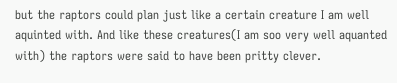but the raptors could plan just like a certain creature I am well aquinted with. And like these creatures(I am soo very well aquanted with) the raptors were said to have been pritty clever.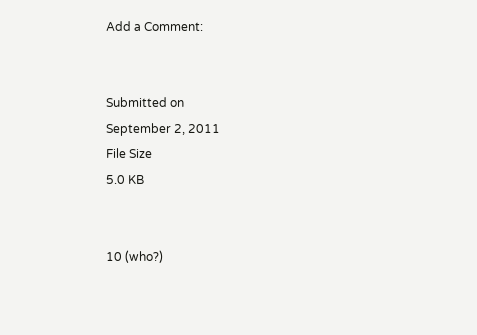Add a Comment:


Submitted on
September 2, 2011
File Size
5.0 KB


10 (who?)